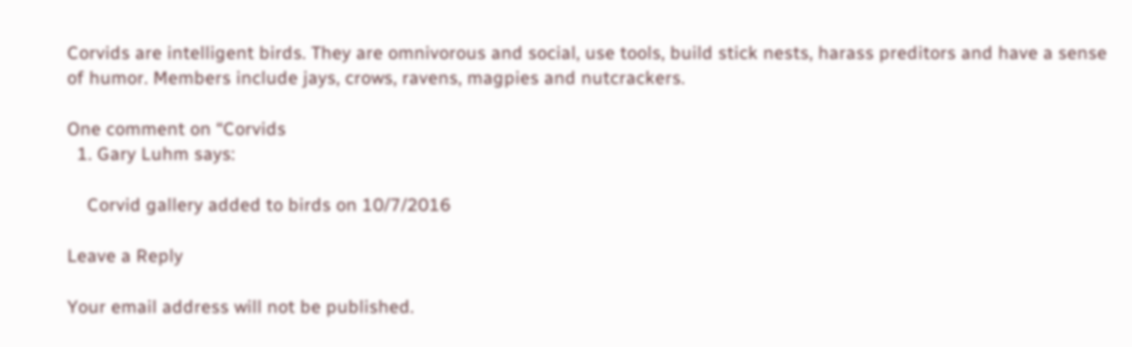Corvids are intelligent birds. They are omnivorous and social, use tools, build stick nests, harass preditors and have a sense of humor. Members include jays, crows, ravens, magpies and nutcrackers.

One comment on “Corvids
  1. Gary Luhm says:

    Corvid gallery added to birds on 10/7/2016

Leave a Reply

Your email address will not be published.